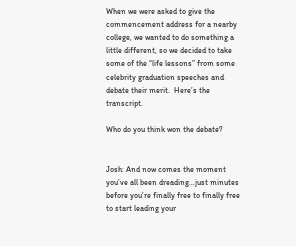When we were asked to give the commencement address for a nearby college, we wanted to do something a little different, so we decided to take some of the “life lessons” from some celebrity graduation speeches and debate their merit.  Here’s the transcript.

Who do you think won the debate?


Josh: And now comes the moment you’ve all been dreading…just minutes before you’re finally free to finally free to start leading your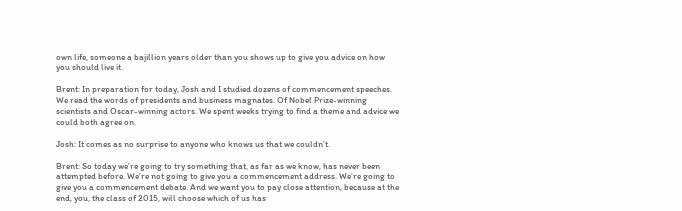own life, someone a bajillion years older than you shows up to give you advice on how you should live it.

Brent: In preparation for today, Josh and I studied dozens of commencement speeches. We read the words of presidents and business magnates. Of Nobel Prize-winning scientists and Oscar-winning actors. We spent weeks trying to find a theme and advice we could both agree on.

Josh: It comes as no surprise to anyone who knows us that we couldn’t.

Brent: So today we’re going to try something that, as far as we know, has never been attempted before. We’re not going to give you a commencement address. We’re going to give you a commencement debate. And we want you to pay close attention, because at the end, you, the class of 2015, will choose which of us has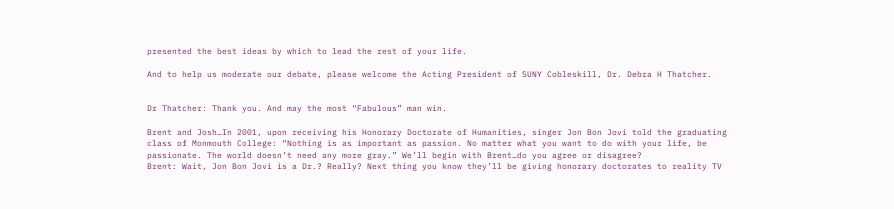presented the best ideas by which to lead the rest of your life.

And to help us moderate our debate, please welcome the Acting President of SUNY Cobleskill, Dr. Debra H Thatcher.


Dr Thatcher: Thank you. And may the most “Fabulous” man win.

Brent and Josh…In 2001, upon receiving his Honorary Doctorate of Humanities, singer Jon Bon Jovi told the graduating class of Monmouth College: “Nothing is as important as passion. No matter what you want to do with your life, be passionate. The world doesn’t need any more gray.” We’ll begin with Brent…do you agree or disagree?
Brent: Wait, Jon Bon Jovi is a Dr.? Really? Next thing you know they’ll be giving honorary doctorates to reality TV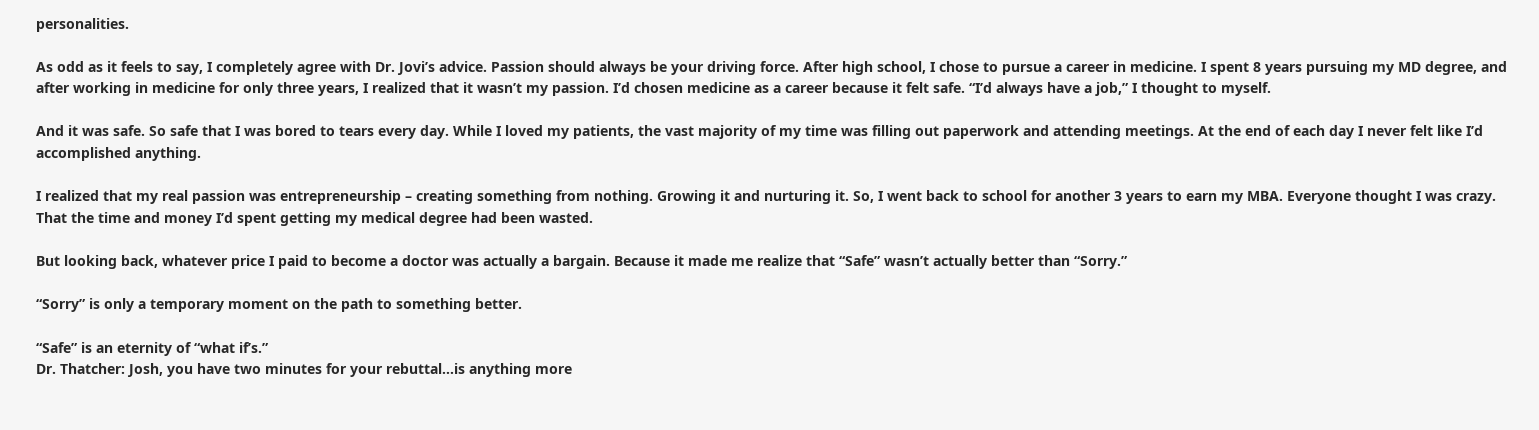personalities.

As odd as it feels to say, I completely agree with Dr. Jovi’s advice. Passion should always be your driving force. After high school, I chose to pursue a career in medicine. I spent 8 years pursuing my MD degree, and after working in medicine for only three years, I realized that it wasn’t my passion. I’d chosen medicine as a career because it felt safe. “I’d always have a job,” I thought to myself.

And it was safe. So safe that I was bored to tears every day. While I loved my patients, the vast majority of my time was filling out paperwork and attending meetings. At the end of each day I never felt like I’d accomplished anything.

I realized that my real passion was entrepreneurship – creating something from nothing. Growing it and nurturing it. So, I went back to school for another 3 years to earn my MBA. Everyone thought I was crazy. That the time and money I’d spent getting my medical degree had been wasted.

But looking back, whatever price I paid to become a doctor was actually a bargain. Because it made me realize that “Safe” wasn’t actually better than “Sorry.”

“Sorry” is only a temporary moment on the path to something better.

“Safe” is an eternity of “what if’s.”
Dr. Thatcher: Josh, you have two minutes for your rebuttal…is anything more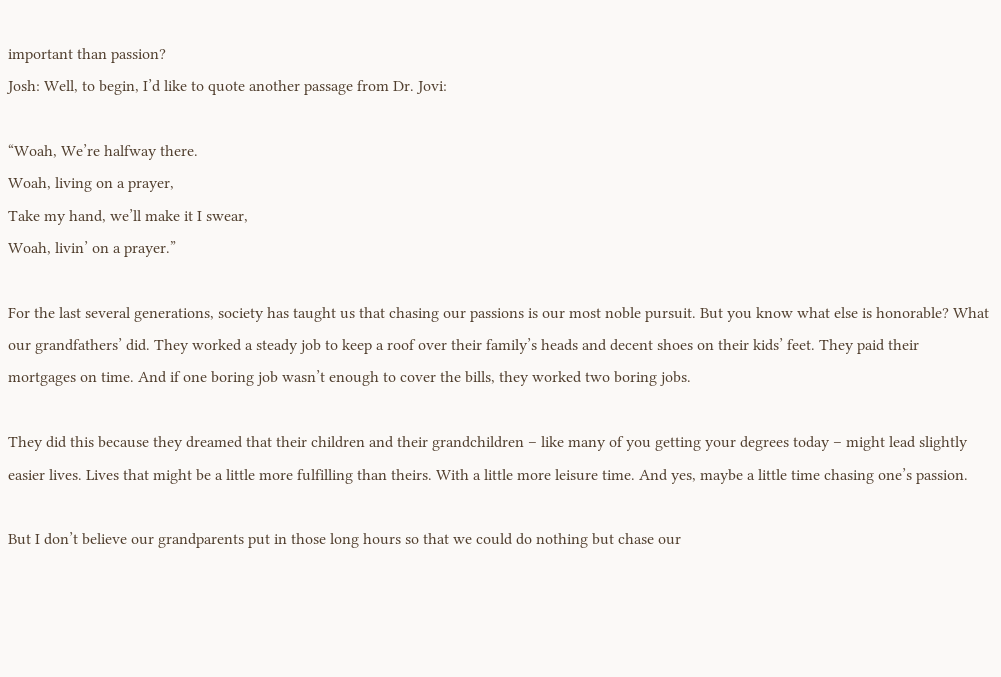important than passion?
Josh: Well, to begin, I’d like to quote another passage from Dr. Jovi:

“Woah, We’re halfway there.
Woah, living on a prayer,
Take my hand, we’ll make it I swear,
Woah, livin’ on a prayer.”

For the last several generations, society has taught us that chasing our passions is our most noble pursuit. But you know what else is honorable? What our grandfathers’ did. They worked a steady job to keep a roof over their family’s heads and decent shoes on their kids’ feet. They paid their mortgages on time. And if one boring job wasn’t enough to cover the bills, they worked two boring jobs.

They did this because they dreamed that their children and their grandchildren – like many of you getting your degrees today – might lead slightly easier lives. Lives that might be a little more fulfilling than theirs. With a little more leisure time. And yes, maybe a little time chasing one’s passion.

But I don’t believe our grandparents put in those long hours so that we could do nothing but chase our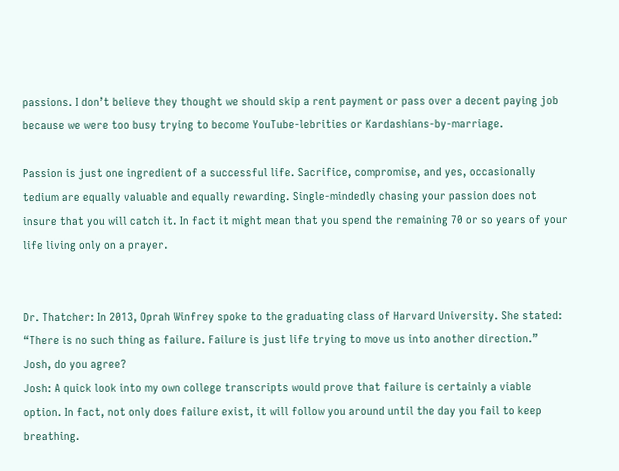passions. I don’t believe they thought we should skip a rent payment or pass over a decent paying job because we were too busy trying to become YouTube-lebrities or Kardashians-by-marriage.

Passion is just one ingredient of a successful life. Sacrifice, compromise, and yes, occasionally tedium are equally valuable and equally rewarding. Single-mindedly chasing your passion does not insure that you will catch it. In fact it might mean that you spend the remaining 70 or so years of your life living only on a prayer.


Dr. Thatcher: In 2013, Oprah Winfrey spoke to the graduating class of Harvard University. She stated: “There is no such thing as failure. Failure is just life trying to move us into another direction.” Josh, do you agree?
Josh: A quick look into my own college transcripts would prove that failure is certainly a viable option. In fact, not only does failure exist, it will follow you around until the day you fail to keep breathing.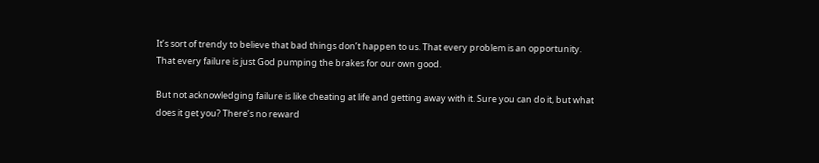It’s sort of trendy to believe that bad things don’t happen to us. That every problem is an opportunity. That every failure is just God pumping the brakes for our own good.

But not acknowledging failure is like cheating at life and getting away with it. Sure you can do it, but what does it get you? There’s no reward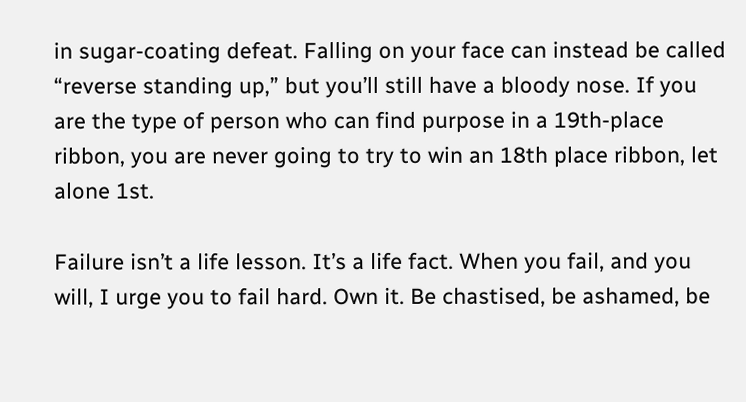in sugar-coating defeat. Falling on your face can instead be called “reverse standing up,” but you’ll still have a bloody nose. If you are the type of person who can find purpose in a 19th-place ribbon, you are never going to try to win an 18th place ribbon, let alone 1st.

Failure isn’t a life lesson. It’s a life fact. When you fail, and you will, I urge you to fail hard. Own it. Be chastised, be ashamed, be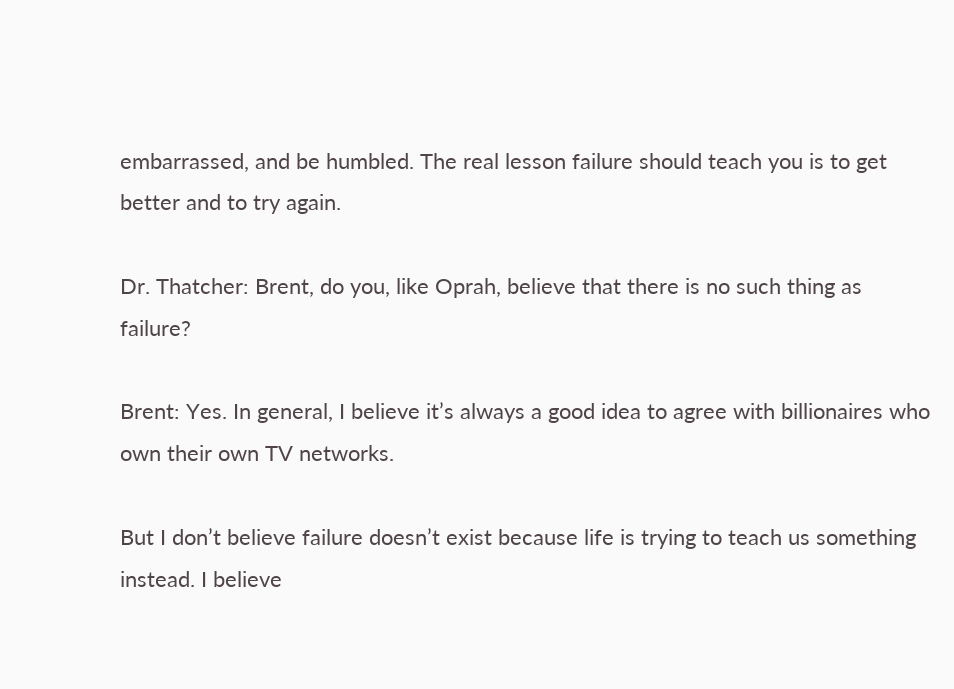embarrassed, and be humbled. The real lesson failure should teach you is to get better and to try again.

Dr. Thatcher: Brent, do you, like Oprah, believe that there is no such thing as failure?

Brent: Yes. In general, I believe it’s always a good idea to agree with billionaires who own their own TV networks.

But I don’t believe failure doesn’t exist because life is trying to teach us something instead. I believe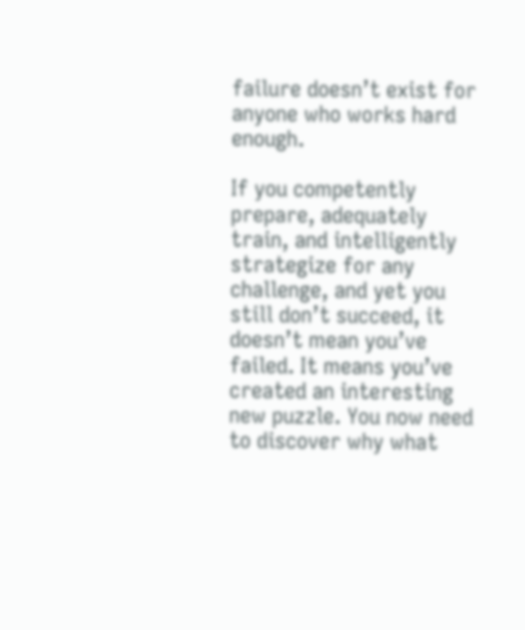failure doesn’t exist for anyone who works hard enough.

If you competently prepare, adequately train, and intelligently strategize for any challenge, and yet you still don’t succeed, it doesn’t mean you’ve failed. It means you’ve created an interesting new puzzle. You now need to discover why what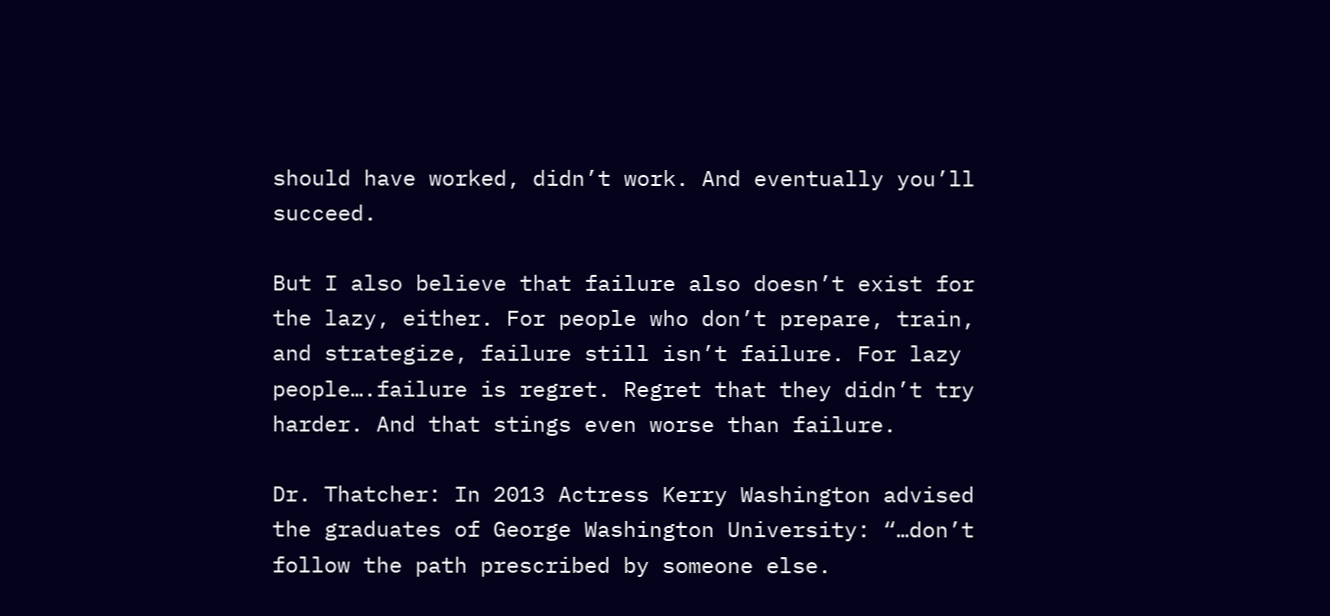should have worked, didn’t work. And eventually you’ll succeed.

But I also believe that failure also doesn’t exist for the lazy, either. For people who don’t prepare, train, and strategize, failure still isn’t failure. For lazy people….failure is regret. Regret that they didn’t try harder. And that stings even worse than failure.

Dr. Thatcher: In 2013 Actress Kerry Washington advised the graduates of George Washington University: “…don’t follow the path prescribed by someone else.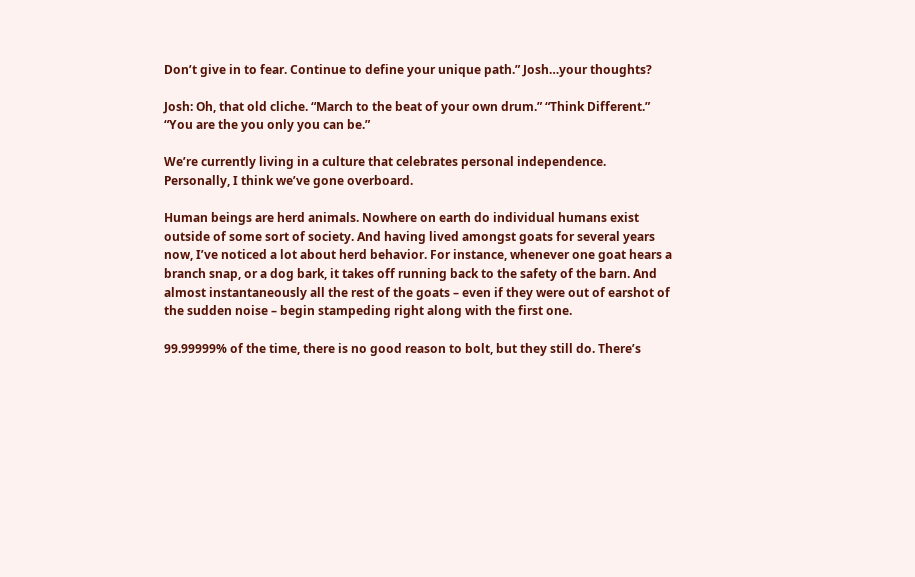Don’t give in to fear. Continue to define your unique path.” Josh…your thoughts?

Josh: Oh, that old cliche. “March to the beat of your own drum.” “Think Different.” “You are the you only you can be.”

We’re currently living in a culture that celebrates personal independence. Personally, I think we’ve gone overboard.

Human beings are herd animals. Nowhere on earth do individual humans exist outside of some sort of society. And having lived amongst goats for several years now, I’ve noticed a lot about herd behavior. For instance, whenever one goat hears a branch snap, or a dog bark, it takes off running back to the safety of the barn. And almost instantaneously all the rest of the goats – even if they were out of earshot of the sudden noise – begin stampeding right along with the first one.

99.99999% of the time, there is no good reason to bolt, but they still do. There’s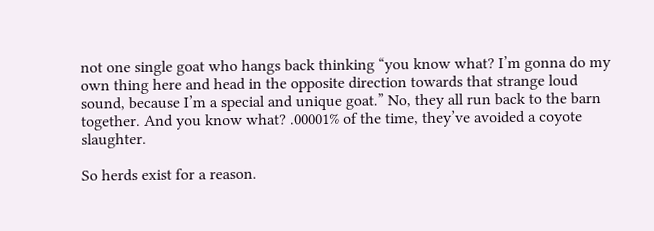not one single goat who hangs back thinking “you know what? I’m gonna do my own thing here and head in the opposite direction towards that strange loud sound, because I’m a special and unique goat.” No, they all run back to the barn together. And you know what? .00001% of the time, they’ve avoided a coyote slaughter.

So herds exist for a reason.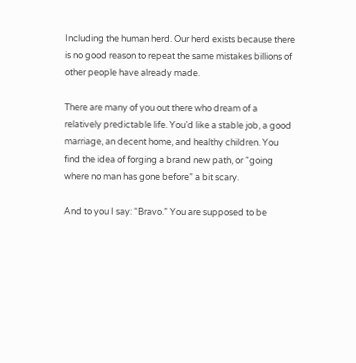Including the human herd. Our herd exists because there is no good reason to repeat the same mistakes billions of other people have already made.

There are many of you out there who dream of a relatively predictable life. You’d like a stable job, a good marriage, an decent home, and healthy children. You find the idea of forging a brand new path, or “going where no man has gone before” a bit scary.

And to you I say: “Bravo.” You are supposed to be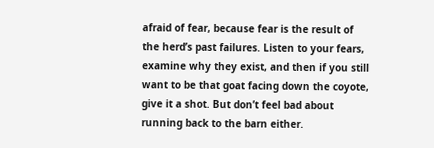afraid of fear, because fear is the result of the herd’s past failures. Listen to your fears, examine why they exist, and then if you still want to be that goat facing down the coyote, give it a shot. But don’t feel bad about running back to the barn either.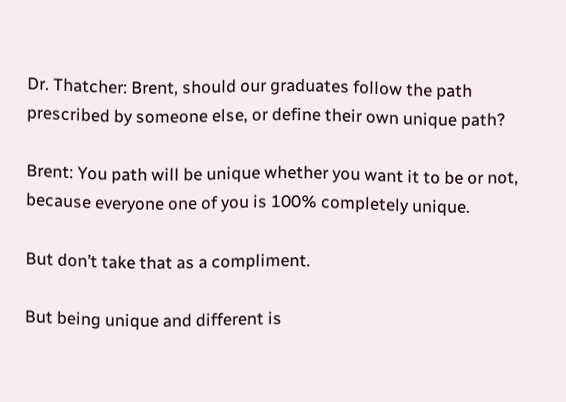Dr. Thatcher: Brent, should our graduates follow the path prescribed by someone else, or define their own unique path?

Brent: You path will be unique whether you want it to be or not, because everyone one of you is 100% completely unique.

But don’t take that as a compliment.

But being unique and different is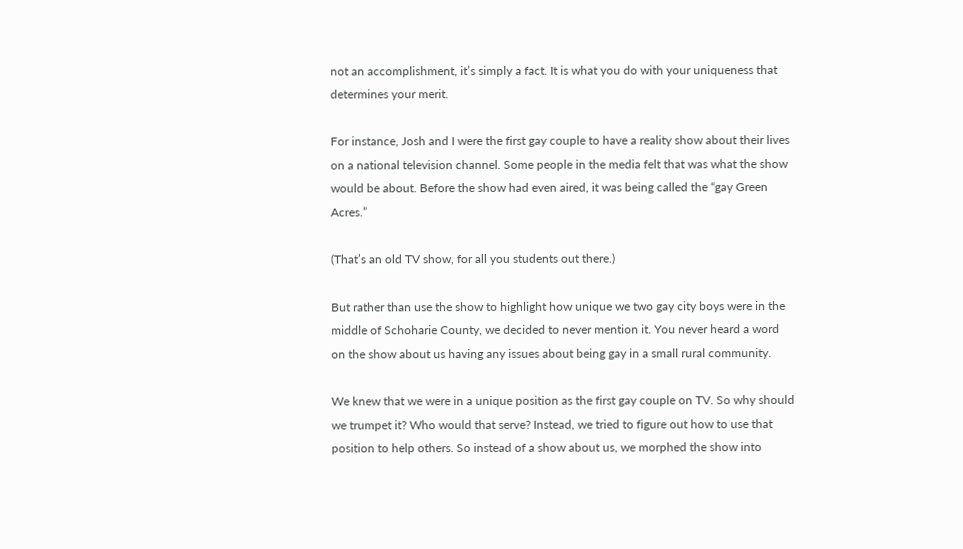not an accomplishment, it’s simply a fact. It is what you do with your uniqueness that determines your merit.

For instance, Josh and I were the first gay couple to have a reality show about their lives on a national television channel. Some people in the media felt that was what the show would be about. Before the show had even aired, it was being called the “gay Green Acres.”

(That’s an old TV show, for all you students out there.)

But rather than use the show to highlight how unique we two gay city boys were in the middle of Schoharie County, we decided to never mention it. You never heard a word on the show about us having any issues about being gay in a small rural community.

We knew that we were in a unique position as the first gay couple on TV. So why should we trumpet it? Who would that serve? Instead, we tried to figure out how to use that position to help others. So instead of a show about us, we morphed the show into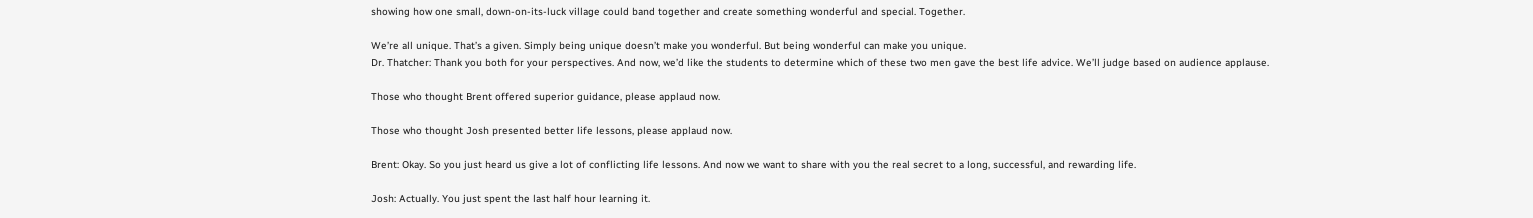showing how one small, down-on-its-luck village could band together and create something wonderful and special. Together.

We’re all unique. That’s a given. Simply being unique doesn’t make you wonderful. But being wonderful can make you unique.
Dr. Thatcher: Thank you both for your perspectives. And now, we’d like the students to determine which of these two men gave the best life advice. We’ll judge based on audience applause.

Those who thought Brent offered superior guidance, please applaud now.

Those who thought Josh presented better life lessons, please applaud now.

Brent: Okay. So you just heard us give a lot of conflicting life lessons. And now we want to share with you the real secret to a long, successful, and rewarding life.

Josh: Actually. You just spent the last half hour learning it.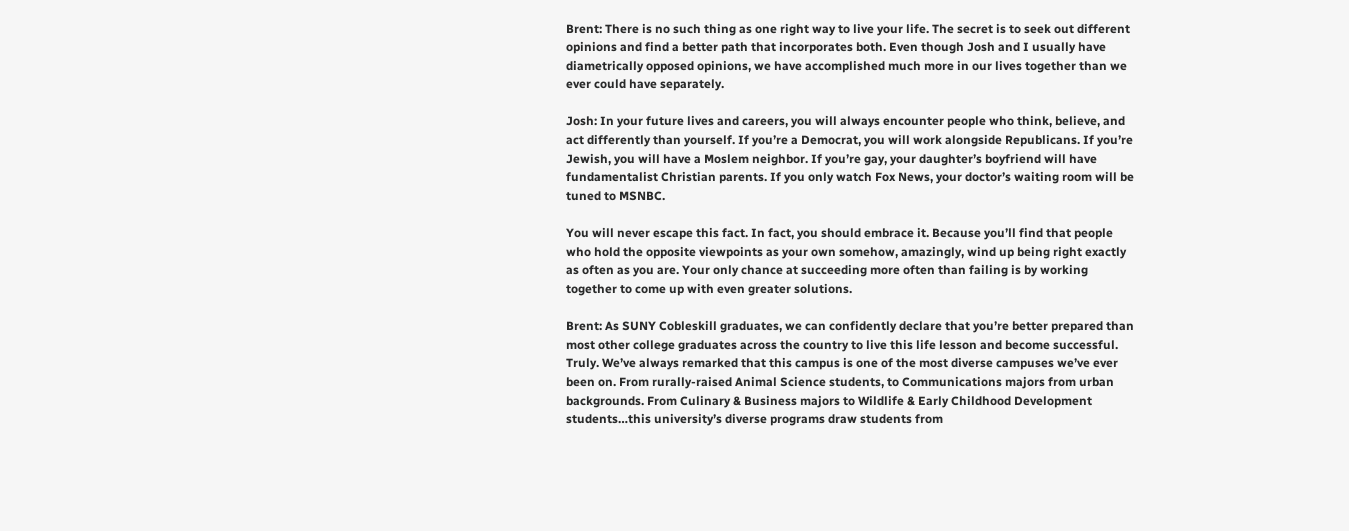Brent: There is no such thing as one right way to live your life. The secret is to seek out different opinions and find a better path that incorporates both. Even though Josh and I usually have diametrically opposed opinions, we have accomplished much more in our lives together than we ever could have separately.

Josh: In your future lives and careers, you will always encounter people who think, believe, and act differently than yourself. If you’re a Democrat, you will work alongside Republicans. If you’re Jewish, you will have a Moslem neighbor. If you’re gay, your daughter’s boyfriend will have fundamentalist Christian parents. If you only watch Fox News, your doctor’s waiting room will be tuned to MSNBC.

You will never escape this fact. In fact, you should embrace it. Because you’ll find that people who hold the opposite viewpoints as your own somehow, amazingly, wind up being right exactly as often as you are. Your only chance at succeeding more often than failing is by working together to come up with even greater solutions.

Brent: As SUNY Cobleskill graduates, we can confidently declare that you’re better prepared than most other college graduates across the country to live this life lesson and become successful. Truly. We’ve always remarked that this campus is one of the most diverse campuses we’ve ever been on. From rurally-raised Animal Science students, to Communications majors from urban backgrounds. From Culinary & Business majors to Wildlife & Early Childhood Development students…this university’s diverse programs draw students from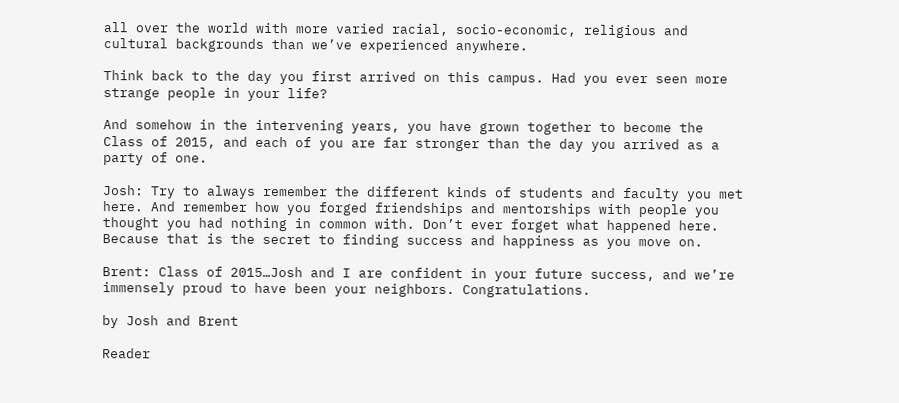all over the world with more varied racial, socio-economic, religious and cultural backgrounds than we’ve experienced anywhere.

Think back to the day you first arrived on this campus. Had you ever seen more strange people in your life?

And somehow in the intervening years, you have grown together to become the Class of 2015, and each of you are far stronger than the day you arrived as a party of one.

Josh: Try to always remember the different kinds of students and faculty you met here. And remember how you forged friendships and mentorships with people you thought you had nothing in common with. Don’t ever forget what happened here. Because that is the secret to finding success and happiness as you move on.

Brent: Class of 2015…Josh and I are confident in your future success, and we’re immensely proud to have been your neighbors. Congratulations.

by Josh and Brent

Reader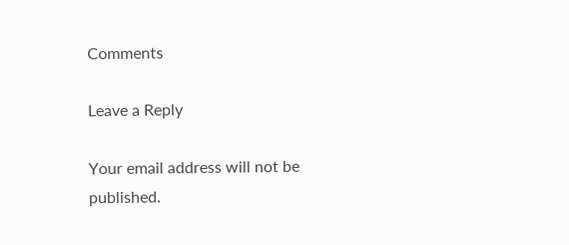Comments

Leave a Reply

Your email address will not be published.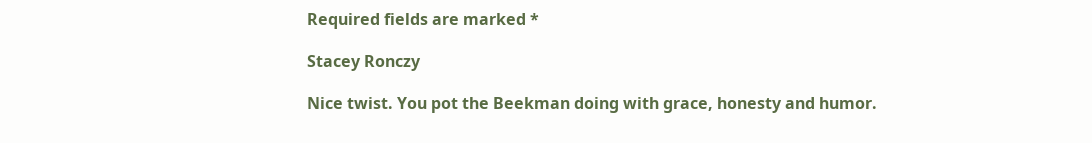Required fields are marked *

Stacey Ronczy

Nice twist. You pot the Beekman doing with grace, honesty and humor.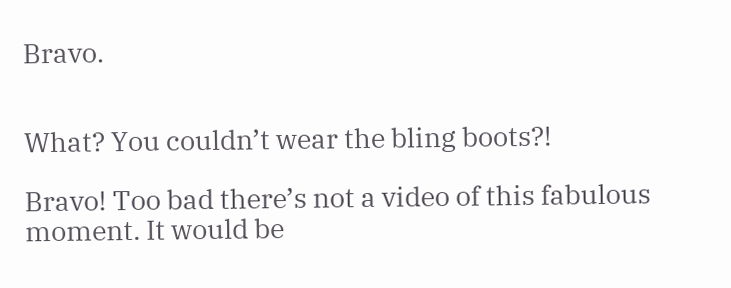Bravo.


What? You couldn’t wear the bling boots?!

Bravo! Too bad there’s not a video of this fabulous moment. It would be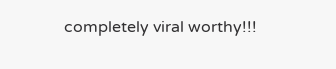completely viral worthy!!!